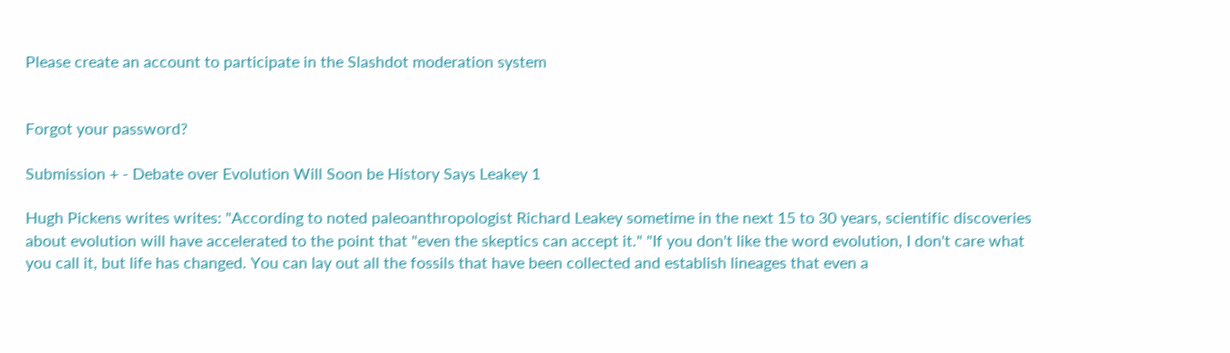Please create an account to participate in the Slashdot moderation system


Forgot your password?

Submission + - Debate over Evolution Will Soon be History Says Leakey 1

Hugh Pickens writes writes: "According to noted paleoanthropologist Richard Leakey sometime in the next 15 to 30 years, scientific discoveries about evolution will have accelerated to the point that "even the skeptics can accept it." "If you don't like the word evolution, I don't care what you call it, but life has changed. You can lay out all the fossils that have been collected and establish lineages that even a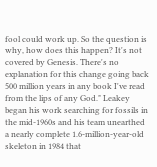fool could work up. So the question is why, how does this happen? It's not covered by Genesis. There's no explanation for this change going back 500 million years in any book I've read from the lips of any God." Leakey began his work searching for fossils in the mid-1960s and his team unearthed a nearly complete 1.6-million-year-old skeleton in 1984 that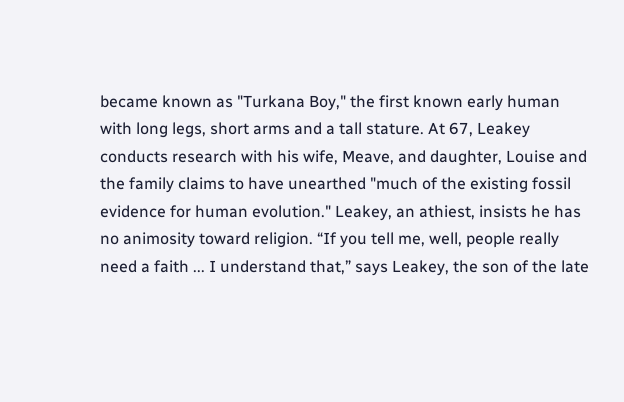became known as "Turkana Boy," the first known early human with long legs, short arms and a tall stature. At 67, Leakey conducts research with his wife, Meave, and daughter, Louise and the family claims to have unearthed "much of the existing fossil evidence for human evolution." Leakey, an athiest, insists he has no animosity toward religion. “If you tell me, well, people really need a faith ... I understand that,” says Leakey, the son of the late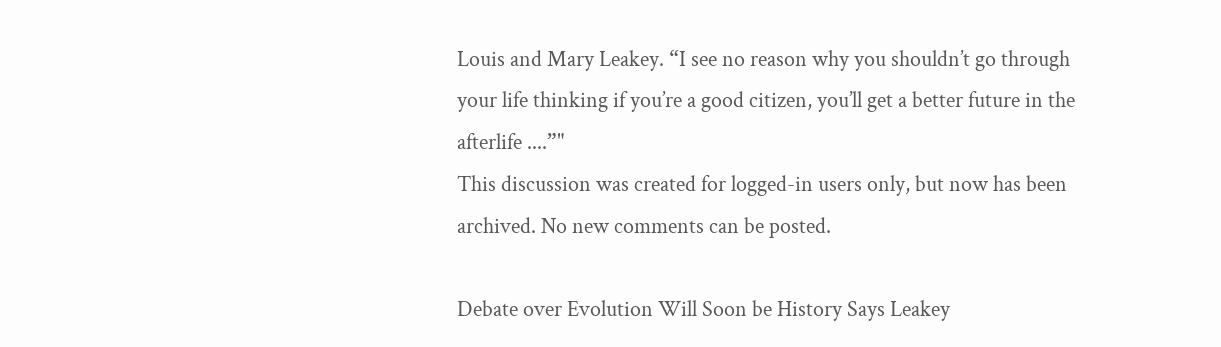Louis and Mary Leakey. “I see no reason why you shouldn’t go through your life thinking if you’re a good citizen, you’ll get a better future in the afterlife ....”"
This discussion was created for logged-in users only, but now has been archived. No new comments can be posted.

Debate over Evolution Will Soon be History Says Leakey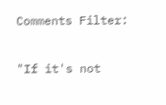Comments Filter:

"If it's not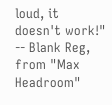loud, it doesn't work!" -- Blank Reg, from "Max Headroom"